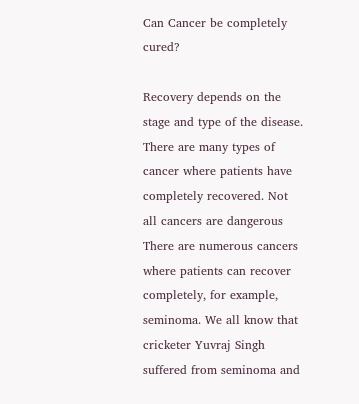Can Cancer be completely cured?

Recovery depends on the stage and type of the disease. There are many types of cancer where patients have completely recovered. Not all cancers are dangerous There are numerous cancers where patients can recover completely, for example, seminoma. We all know that cricketer Yuvraj Singh suffered from seminoma and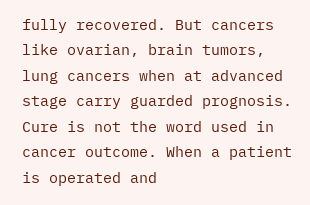fully recovered. But cancers like ovarian, brain tumors, lung cancers when at advanced stage carry guarded prognosis. Cure is not the word used in cancer outcome. When a patient is operated and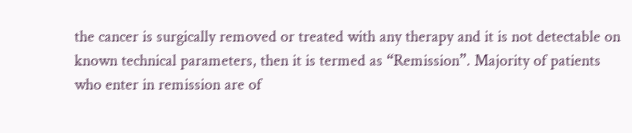the cancer is surgically removed or treated with any therapy and it is not detectable on known technical parameters, then it is termed as “Remission”. Majority of patients who enter in remission are of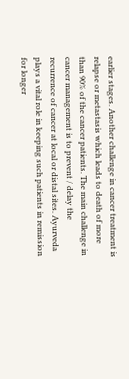earlier stages. Another challenge in cancer treatment is relapse or metastasis which leads to death of more than 90% of the cancer patients. The main challenge in cancer management is to prevent / delay the recurrence of cancer at local or distal sites. Ayurveda plays a vital role in keeping such patients in remission for longer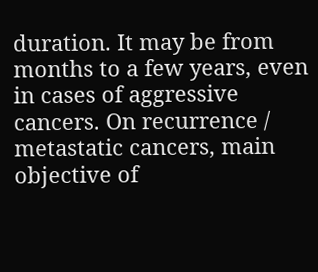duration. It may be from months to a few years, even in cases of aggressive cancers. On recurrence / metastatic cancers, main objective of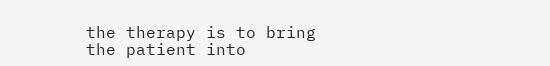the therapy is to bring the patient into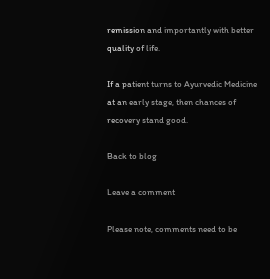remission and importantly with better quality of life.

If a patient turns to Ayurvedic Medicine at an early stage, then chances of recovery stand good.

Back to blog

Leave a comment

Please note, comments need to be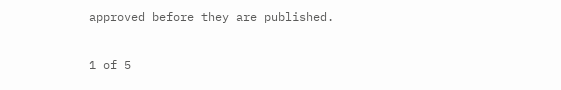approved before they are published.

1 of 5